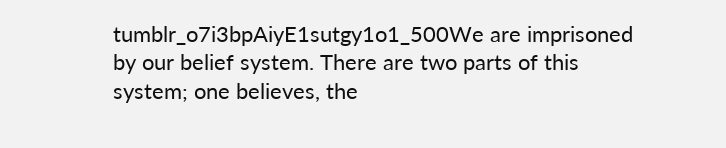tumblr_o7i3bpAiyE1sutgy1o1_500We are imprisoned by our belief system. There are two parts of this system; one believes, the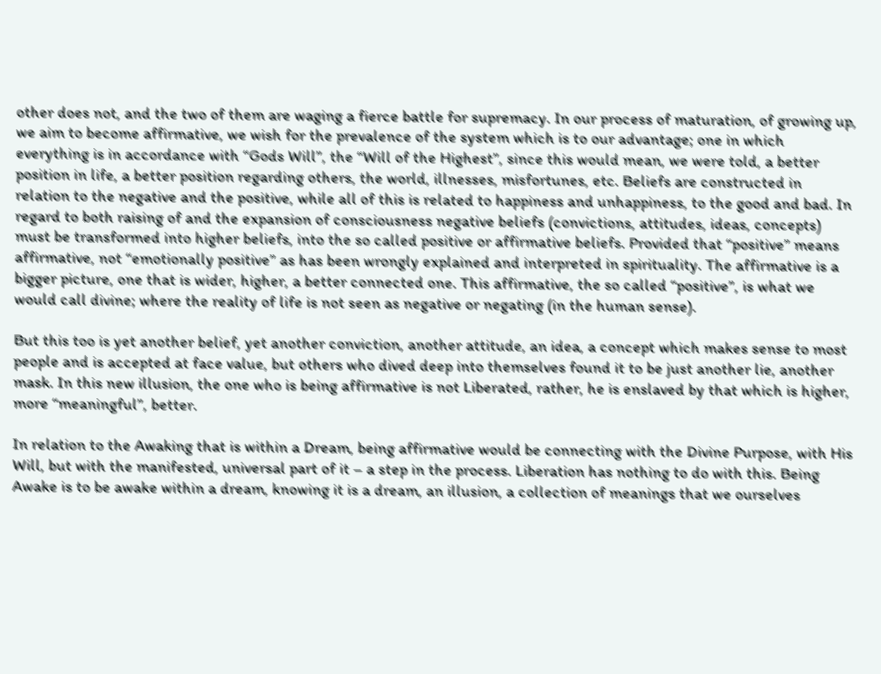other does not, and the two of them are waging a fierce battle for supremacy. In our process of maturation, of growing up, we aim to become affirmative, we wish for the prevalence of the system which is to our advantage; one in which everything is in accordance with “Gods Will”, the “Will of the Highest”, since this would mean, we were told, a better position in life, a better position regarding others, the world, illnesses, misfortunes, etc. Beliefs are constructed in relation to the negative and the positive, while all of this is related to happiness and unhappiness, to the good and bad. In regard to both raising of and the expansion of consciousness negative beliefs (convictions, attitudes, ideas, concepts) must be transformed into higher beliefs, into the so called positive or affirmative beliefs. Provided that “positive” means affirmative, not “emotionally positive” as has been wrongly explained and interpreted in spirituality. The affirmative is a bigger picture, one that is wider, higher, a better connected one. This affirmative, the so called “positive”, is what we would call divine; where the reality of life is not seen as negative or negating (in the human sense).

But this too is yet another belief, yet another conviction, another attitude, an idea, a concept which makes sense to most people and is accepted at face value, but others who dived deep into themselves found it to be just another lie, another mask. In this new illusion, the one who is being affirmative is not Liberated, rather, he is enslaved by that which is higher, more “meaningful”, better.

In relation to the Awaking that is within a Dream, being affirmative would be connecting with the Divine Purpose, with His Will, but with the manifested, universal part of it – a step in the process. Liberation has nothing to do with this. Being Awake is to be awake within a dream, knowing it is a dream, an illusion, a collection of meanings that we ourselves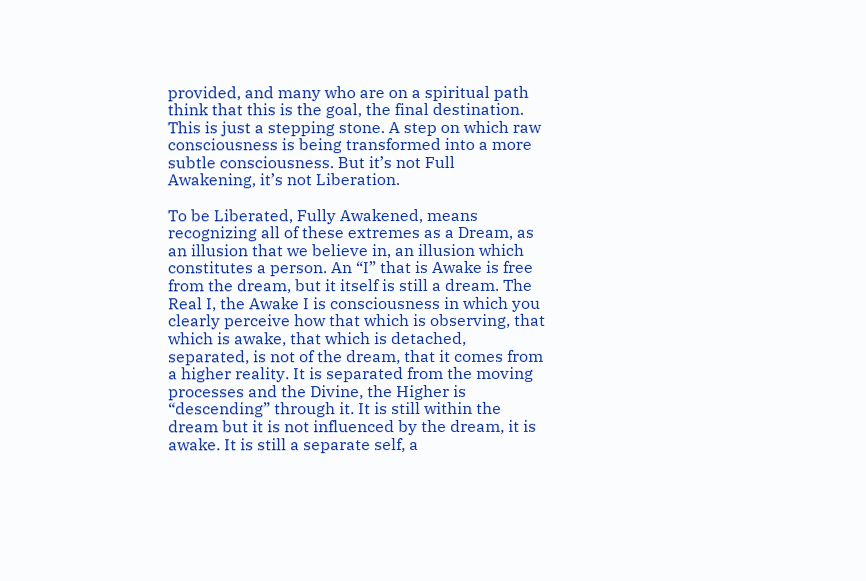provided, and many who are on a spiritual path think that this is the goal, the final destination. This is just a stepping stone. A step on which raw consciousness is being transformed into a more subtle consciousness. But it’s not Full Awakening, it’s not Liberation.

To be Liberated, Fully Awakened, means recognizing all of these extremes as a Dream, as an illusion that we believe in, an illusion which constitutes a person. An “I” that is Awake is free from the dream, but it itself is still a dream. The Real I, the Awake I is consciousness in which you clearly perceive how that which is observing, that which is awake, that which is detached, separated, is not of the dream, that it comes from a higher reality. It is separated from the moving processes and the Divine, the Higher is “descending” through it. It is still within the dream but it is not influenced by the dream, it is awake. It is still a separate self, a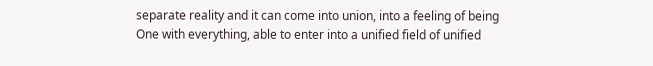separate reality and it can come into union, into a feeling of being One with everything, able to enter into a unified field of unified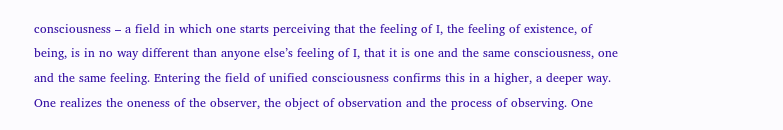consciousness – a field in which one starts perceiving that the feeling of I, the feeling of existence, of being, is in no way different than anyone else’s feeling of I, that it is one and the same consciousness, one and the same feeling. Entering the field of unified consciousness confirms this in a higher, a deeper way. One realizes the oneness of the observer, the object of observation and the process of observing. One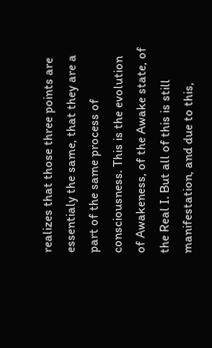realizes that those three points are essentialy the same, that they are a part of the same process of consciousness. This is the evolution of Awakeness, of the Awake state, of the Real I. But all of this is still manifestation, and due to this,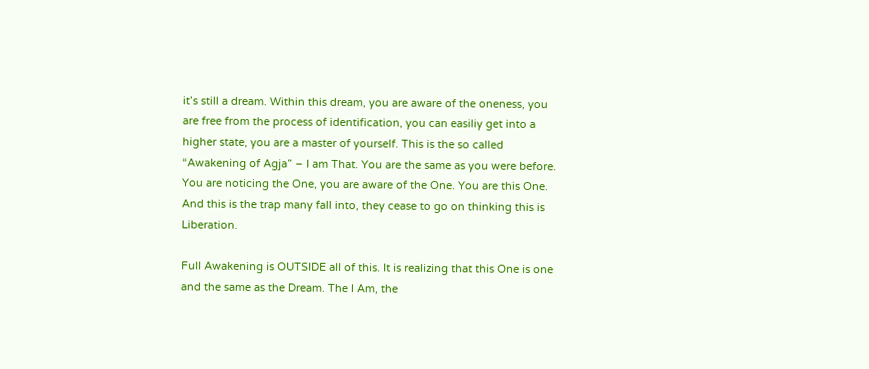it’s still a dream. Within this dream, you are aware of the oneness, you are free from the process of identification, you can easiliy get into a higher state, you are a master of yourself. This is the so called “Awakening of Agja” – I am That. You are the same as you were before. You are noticing the One, you are aware of the One. You are this One. And this is the trap many fall into, they cease to go on thinking this is Liberation.

Full Awakening is OUTSIDE all of this. It is realizing that this One is one and the same as the Dream. The I Am, the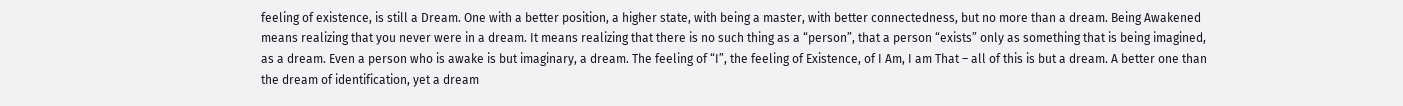feeling of existence, is still a Dream. One with a better position, a higher state, with being a master, with better connectedness, but no more than a dream. Being Awakened means realizing that you never were in a dream. It means realizing that there is no such thing as a “person”, that a person “exists” only as something that is being imagined, as a dream. Even a person who is awake is but imaginary, a dream. The feeling of “I”, the feeling of Existence, of I Am, I am That – all of this is but a dream. A better one than the dream of identification, yet a dream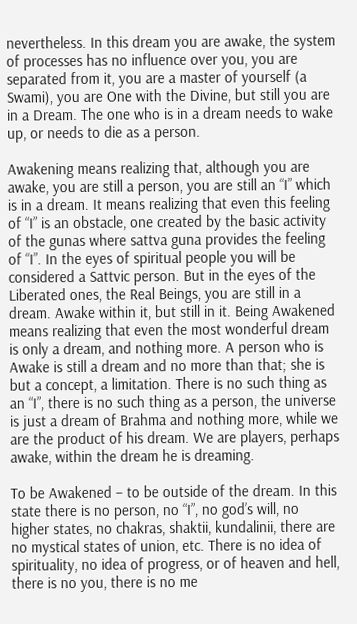nevertheless. In this dream you are awake, the system of processes has no influence over you, you are separated from it, you are a master of yourself (a Swami), you are One with the Divine, but still you are in a Dream. The one who is in a dream needs to wake up, or needs to die as a person.

Awakening means realizing that, although you are awake, you are still a person, you are still an “I” which is in a dream. It means realizing that even this feeling of “I” is an obstacle, one created by the basic activity of the gunas where sattva guna provides the feeling of “I”. In the eyes of spiritual people you will be considered a Sattvic person. But in the eyes of the Liberated ones, the Real Beings, you are still in a dream. Awake within it, but still in it. Being Awakened means realizing that even the most wonderful dream is only a dream, and nothing more. A person who is Awake is still a dream and no more than that; she is but a concept, a limitation. There is no such thing as an “I”, there is no such thing as a person, the universe is just a dream of Brahma and nothing more, while we are the product of his dream. We are players, perhaps awake, within the dream he is dreaming.

To be Awakened – to be outside of the dream. In this state there is no person, no “I”, no god’s will, no higher states, no chakras, shaktii, kundalinii, there are no mystical states of union, etc. There is no idea of spirituality, no idea of progress, or of heaven and hell, there is no you, there is no me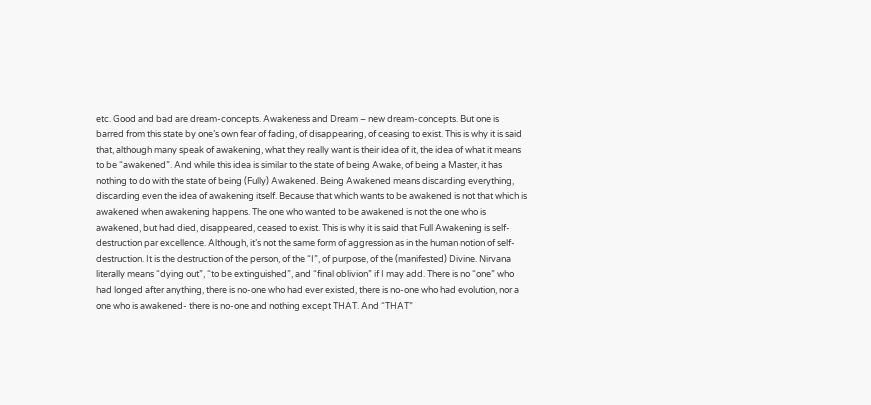etc. Good and bad are dream-concepts. Awakeness and Dream – new dream-concepts. But one is barred from this state by one’s own fear of fading, of disappearing, of ceasing to exist. This is why it is said that, although many speak of awakening, what they really want is their idea of it, the idea of what it means to be “awakened”. And while this idea is similar to the state of being Awake, of being a Master, it has nothing to do with the state of being (Fully) Awakened. Being Awakened means discarding everything, discarding even the idea of awakening itself. Because that which wants to be awakened is not that which is awakened when awakening happens. The one who wanted to be awakened is not the one who is awakened, but had died, disappeared, ceased to exist. This is why it is said that Full Awakening is self-destruction par excellence. Although, it’s not the same form of aggression as in the human notion of self-destruction. It is the destruction of the person, of the “I”, of purpose, of the (manifested) Divine. Nirvana literally means “dying out”, “to be extinguished”, and “final oblivion” if I may add. There is no “one” who had longed after anything, there is no-one who had ever existed, there is no-one who had evolution, nor a one who is awakened- there is no-one and nothing except THAT. And “THAT”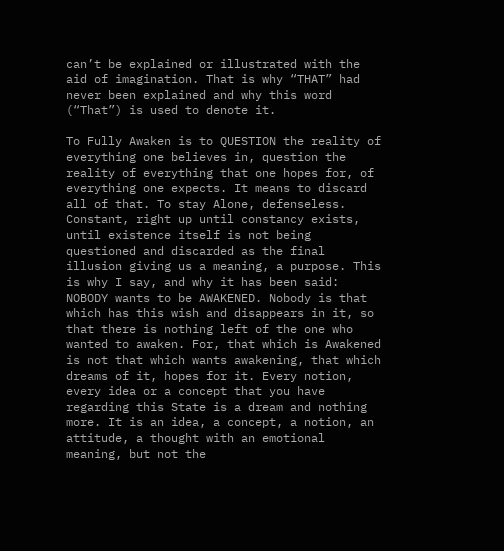can’t be explained or illustrated with the aid of imagination. That is why “THAT” had never been explained and why this word (“That”) is used to denote it.

To Fully Awaken is to QUESTION the reality of everything one believes in, question the reality of everything that one hopes for, of everything one expects. It means to discard all of that. To stay Alone, defenseless. Constant, right up until constancy exists, until existence itself is not being questioned and discarded as the final illusion giving us a meaning, a purpose. This is why I say, and why it has been said: NOBODY wants to be AWAKENED. Nobody is that which has this wish and disappears in it, so that there is nothing left of the one who wanted to awaken. For, that which is Awakened is not that which wants awakening, that which dreams of it, hopes for it. Every notion, every idea or a concept that you have regarding this State is a dream and nothing more. It is an idea, a concept, a notion, an attitude, a thought with an emotional meaning, but not the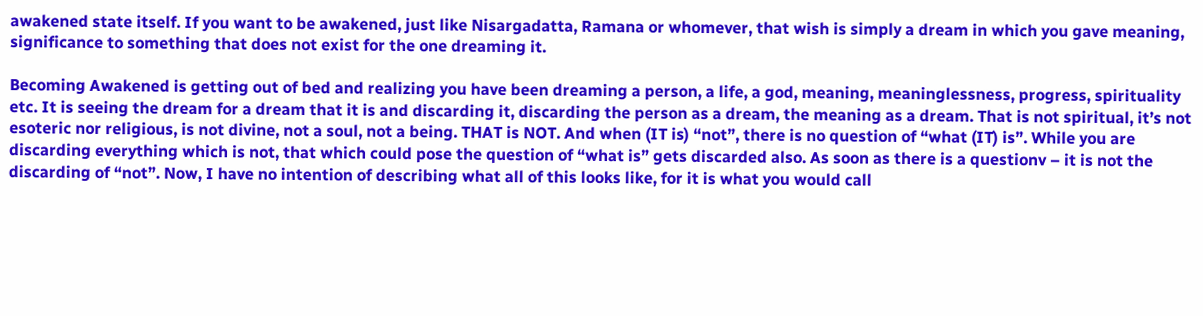awakened state itself. If you want to be awakened, just like Nisargadatta, Ramana or whomever, that wish is simply a dream in which you gave meaning, significance to something that does not exist for the one dreaming it.

Becoming Awakened is getting out of bed and realizing you have been dreaming a person, a life, a god, meaning, meaninglessness, progress, spirituality etc. It is seeing the dream for a dream that it is and discarding it, discarding the person as a dream, the meaning as a dream. That is not spiritual, it’s not esoteric nor religious, is not divine, not a soul, not a being. THAT is NOT. And when (IT is) “not”, there is no question of “what (IT) is”. While you are  discarding everything which is not, that which could pose the question of “what is” gets discarded also. As soon as there is a questionv – it is not the discarding of “not”. Now, I have no intention of describing what all of this looks like, for it is what you would call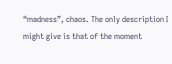“madness”, chaos. The only description I might give is that of the moment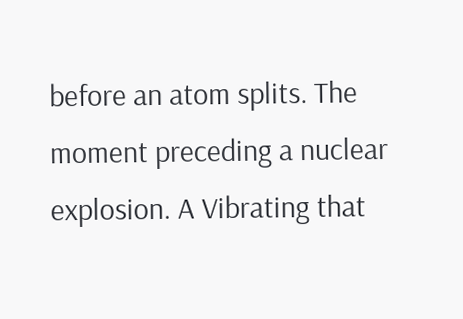before an atom splits. The moment preceding a nuclear explosion. A Vibrating that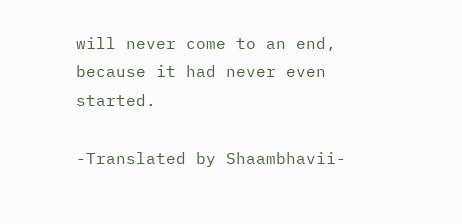will never come to an end, because it had never even started.

-Translated by Shaambhavii-